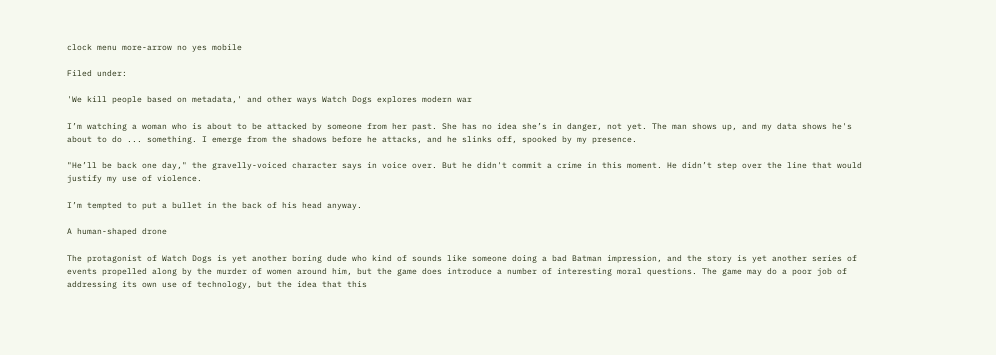clock menu more-arrow no yes mobile

Filed under:

'We kill people based on metadata,' and other ways Watch Dogs explores modern war

I’m watching a woman who is about to be attacked by someone from her past. She has no idea she’s in danger, not yet. The man shows up, and my data shows he's about to do ... something. I emerge from the shadows before he attacks, and he slinks off, spooked by my presence.

"He’ll be back one day," the gravelly-voiced character says in voice over. But he didn't commit a crime in this moment. He didn’t step over the line that would justify my use of violence.

I’m tempted to put a bullet in the back of his head anyway.

A human-shaped drone

The protagonist of Watch Dogs is yet another boring dude who kind of sounds like someone doing a bad Batman impression, and the story is yet another series of events propelled along by the murder of women around him, but the game does introduce a number of interesting moral questions. The game may do a poor job of addressing its own use of technology, but the idea that this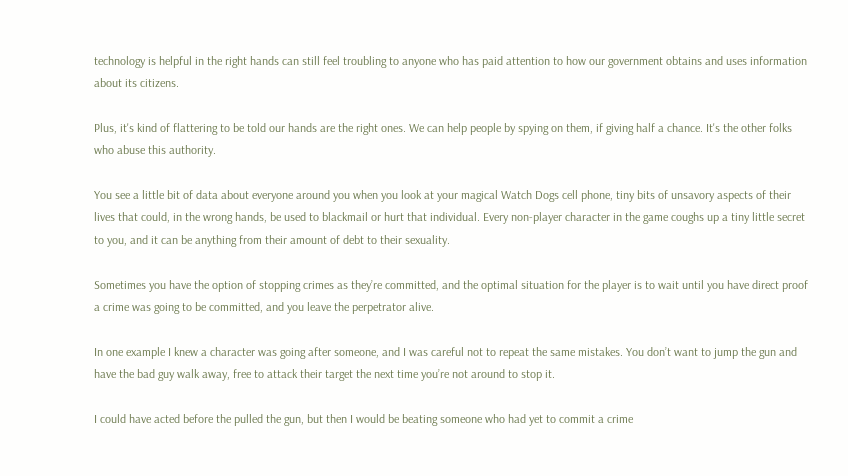technology is helpful in the right hands can still feel troubling to anyone who has paid attention to how our government obtains and uses information about its citizens.

Plus, it's kind of flattering to be told our hands are the right ones. We can help people by spying on them, if giving half a chance. It's the other folks who abuse this authority.

You see a little bit of data about everyone around you when you look at your magical Watch Dogs cell phone, tiny bits of unsavory aspects of their lives that could, in the wrong hands, be used to blackmail or hurt that individual. Every non-player character in the game coughs up a tiny little secret to you, and it can be anything from their amount of debt to their sexuality.

Sometimes you have the option of stopping crimes as they’re committed, and the optimal situation for the player is to wait until you have direct proof a crime was going to be committed, and you leave the perpetrator alive.

In one example I knew a character was going after someone, and I was careful not to repeat the same mistakes. You don’t want to jump the gun and have the bad guy walk away, free to attack their target the next time you’re not around to stop it.

I could have acted before the pulled the gun, but then I would be beating someone who had yet to commit a crime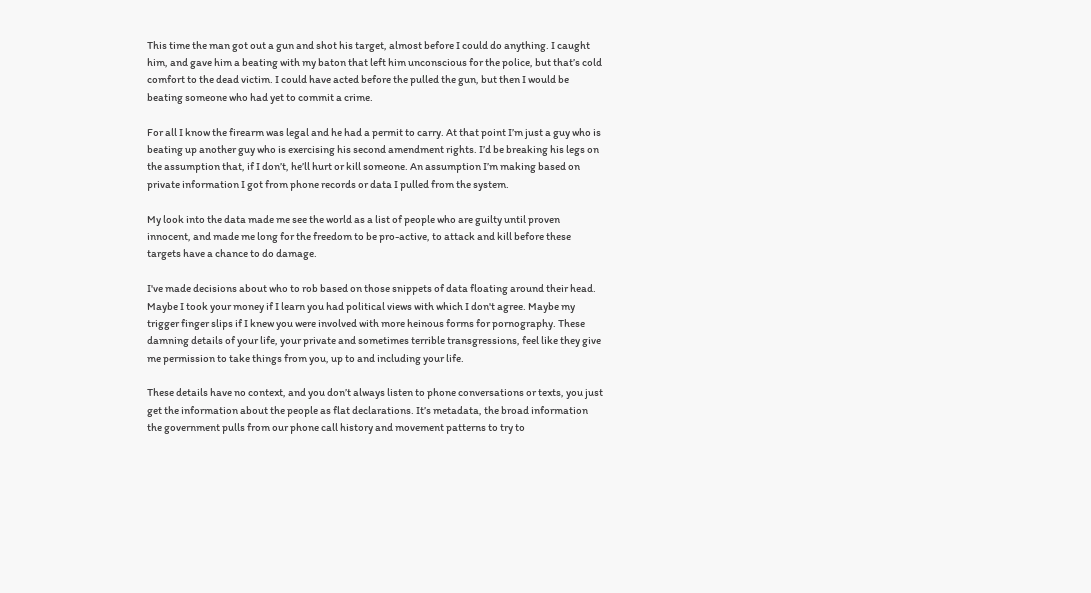This time the man got out a gun and shot his target, almost before I could do anything. I caught him, and gave him a beating with my baton that left him unconscious for the police, but that’s cold comfort to the dead victim. I could have acted before the pulled the gun, but then I would be beating someone who had yet to commit a crime.

For all I know the firearm was legal and he had a permit to carry. At that point I’m just a guy who is beating up another guy who is exercising his second amendment rights. I’d be breaking his legs on the assumption that, if I don’t, he’ll hurt or kill someone. An assumption I’m making based on private information I got from phone records or data I pulled from the system.

My look into the data made me see the world as a list of people who are guilty until proven innocent, and made me long for the freedom to be pro-active, to attack and kill before these targets have a chance to do damage.

I've made decisions about who to rob based on those snippets of data floating around their head. Maybe I took your money if I learn you had political views with which I don't agree. Maybe my trigger finger slips if I knew you were involved with more heinous forms for pornography. These damning details of your life, your private and sometimes terrible transgressions, feel like they give me permission to take things from you, up to and including your life.

These details have no context, and you don’t always listen to phone conversations or texts, you just get the information about the people as flat declarations. It’s metadata, the broad information the government pulls from our phone call history and movement patterns to try to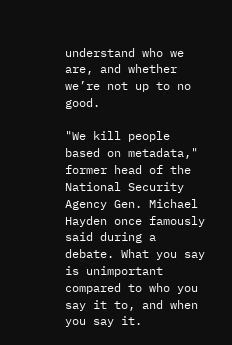understand who we are, and whether we’re not up to no good.

"We kill people based on metadata," former head of the National Security Agency Gen. Michael Hayden once famously said during a debate. What you say is unimportant compared to who you say it to, and when you say it.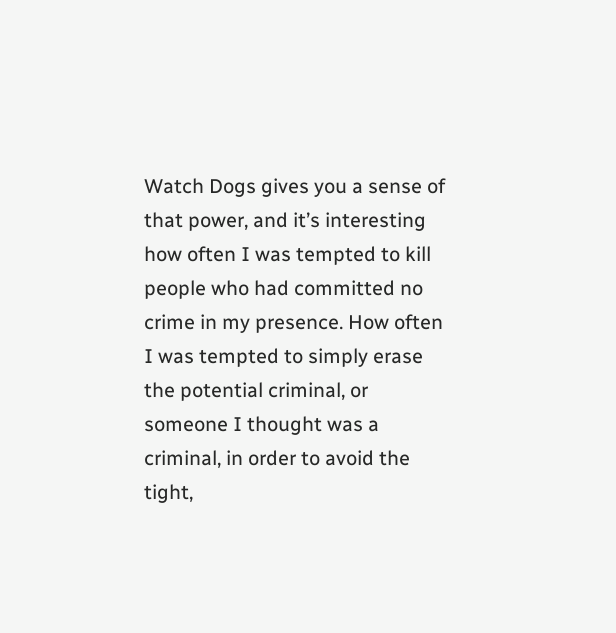Watch Dogs gives you a sense of that power, and it’s interesting how often I was tempted to kill people who had committed no crime in my presence. How often I was tempted to simply erase the potential criminal, or someone I thought was a criminal, in order to avoid the tight,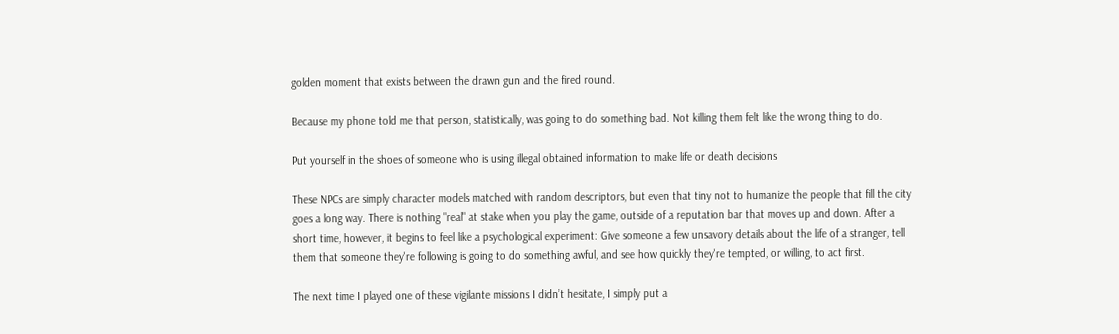golden moment that exists between the drawn gun and the fired round.

Because my phone told me that person, statistically, was going to do something bad. Not killing them felt like the wrong thing to do.

Put yourself in the shoes of someone who is using illegal obtained information to make life or death decisions

These NPCs are simply character models matched with random descriptors, but even that tiny not to humanize the people that fill the city goes a long way. There is nothing "real" at stake when you play the game, outside of a reputation bar that moves up and down. After a short time, however, it begins to feel like a psychological experiment: Give someone a few unsavory details about the life of a stranger, tell them that someone they're following is going to do something awful, and see how quickly they're tempted, or willing, to act first.

The next time I played one of these vigilante missions I didn’t hesitate, I simply put a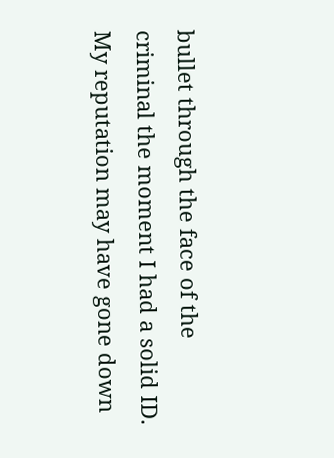bullet through the face of the criminal the moment I had a solid ID. My reputation may have gone down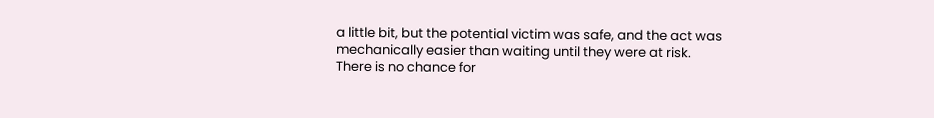a little bit, but the potential victim was safe, and the act was mechanically easier than waiting until they were at risk. There is no chance for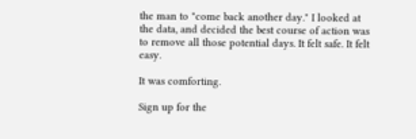the man to "come back another day." I looked at the data, and decided the best course of action was to remove all those potential days. It felt safe. It felt easy.

It was comforting.

Sign up for the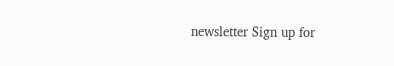newsletter Sign up for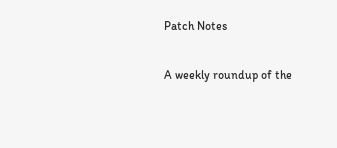Patch Notes

A weekly roundup of the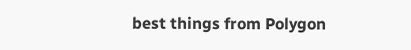best things from Polygon